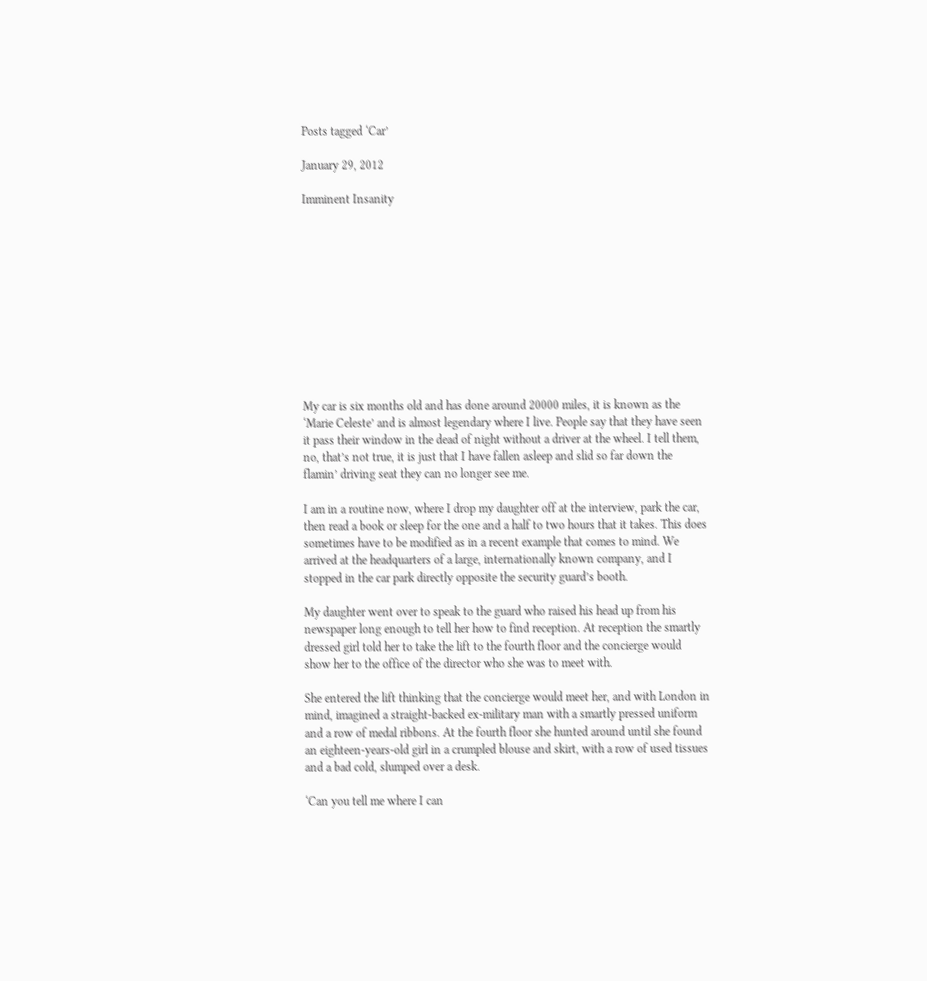Posts tagged ‘Car’

January 29, 2012

Imminent Insanity











My car is six months old and has done around 20000 miles, it is known as the ‘Marie Celeste’ and is almost legendary where I live. People say that they have seen it pass their window in the dead of night without a driver at the wheel. I tell them, no, that’s not true, it is just that I have fallen asleep and slid so far down the flamin’ driving seat they can no longer see me.

I am in a routine now, where I drop my daughter off at the interview, park the car, then read a book or sleep for the one and a half to two hours that it takes. This does sometimes have to be modified as in a recent example that comes to mind. We arrived at the headquarters of a large, internationally known company, and I stopped in the car park directly opposite the security guard’s booth.

My daughter went over to speak to the guard who raised his head up from his newspaper long enough to tell her how to find reception. At reception the smartly dressed girl told her to take the lift to the fourth floor and the concierge would show her to the office of the director who she was to meet with.

She entered the lift thinking that the concierge would meet her, and with London in mind, imagined a straight-backed ex-military man with a smartly pressed uniform and a row of medal ribbons. At the fourth floor she hunted around until she found an eighteen-years-old girl in a crumpled blouse and skirt, with a row of used tissues and a bad cold, slumped over a desk.

‘Can you tell me where I can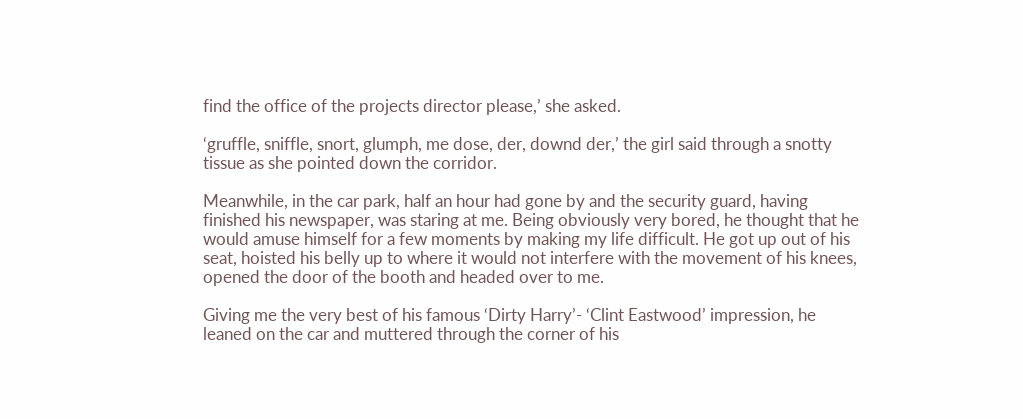find the office of the projects director please,’ she asked.

‘gruffle, sniffle, snort, glumph, me dose, der, downd der,’ the girl said through a snotty tissue as she pointed down the corridor.

Meanwhile, in the car park, half an hour had gone by and the security guard, having finished his newspaper, was staring at me. Being obviously very bored, he thought that he would amuse himself for a few moments by making my life difficult. He got up out of his seat, hoisted his belly up to where it would not interfere with the movement of his knees, opened the door of the booth and headed over to me.

Giving me the very best of his famous ‘Dirty Harry’- ‘Clint Eastwood’ impression, he leaned on the car and muttered through the corner of his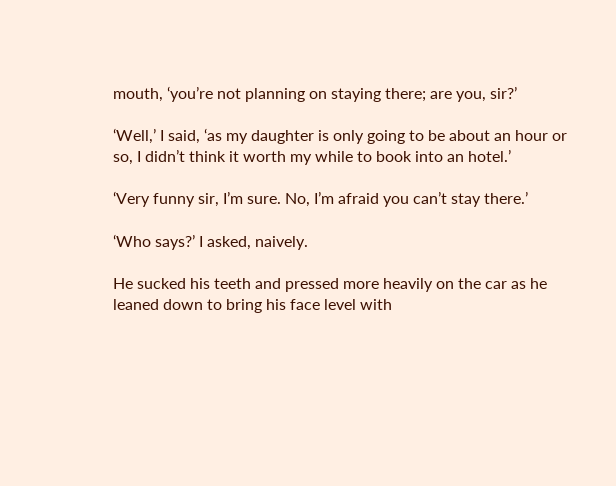mouth, ‘you’re not planning on staying there; are you, sir?’

‘Well,’ I said, ‘as my daughter is only going to be about an hour or so, I didn’t think it worth my while to book into an hotel.’

‘Very funny sir, I’m sure. No, I’m afraid you can’t stay there.’

‘Who says?’ I asked, naively.

He sucked his teeth and pressed more heavily on the car as he leaned down to bring his face level with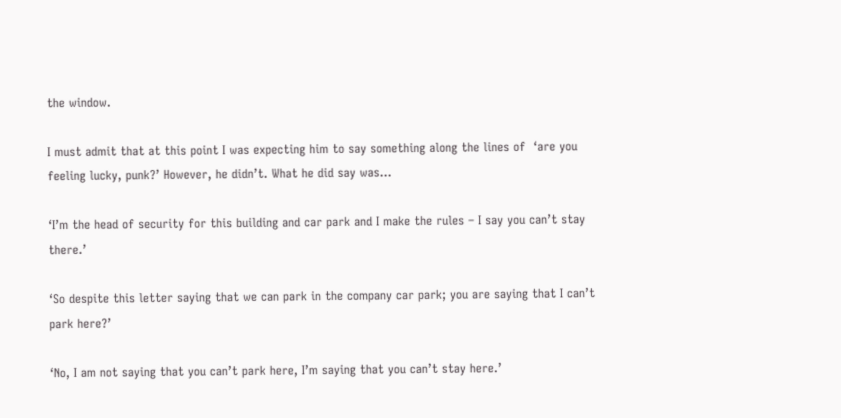the window.

I must admit that at this point I was expecting him to say something along the lines of  ‘are you feeling lucky, punk?’ However, he didn’t. What he did say was…

‘I’m the head of security for this building and car park and I make the rules – I say you can’t stay there.’

‘So despite this letter saying that we can park in the company car park; you are saying that I can’t park here?’

‘No, I am not saying that you can’t park here, I’m saying that you can’t stay here.’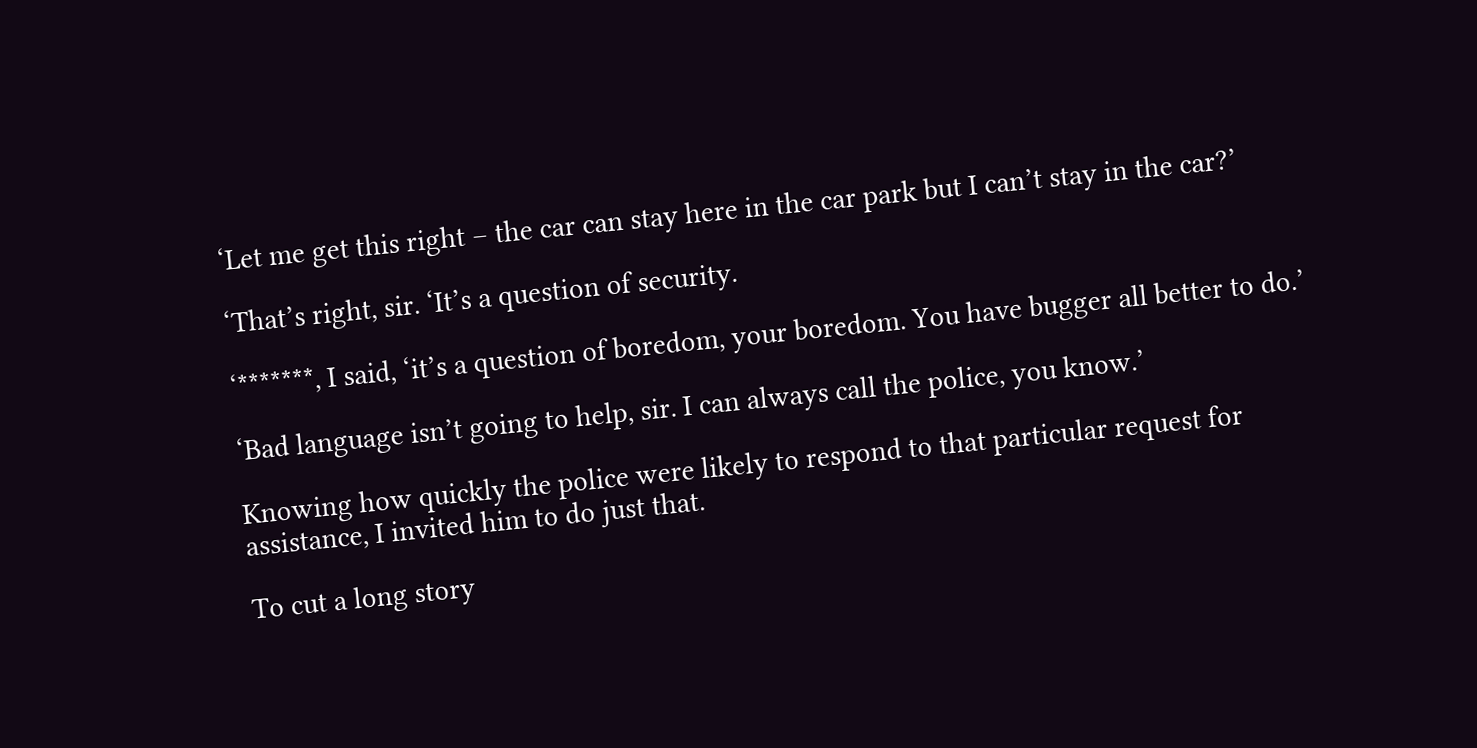‘Let me get this right – the car can stay here in the car park but I can’t stay in the car?’

‘That’s right, sir. ‘It’s a question of security.

‘*******, I said, ‘it’s a question of boredom, your boredom. You have bugger all better to do.’

‘Bad language isn’t going to help, sir. I can always call the police, you know.’

Knowing how quickly the police were likely to respond to that particular request for assistance, I invited him to do just that.

To cut a long story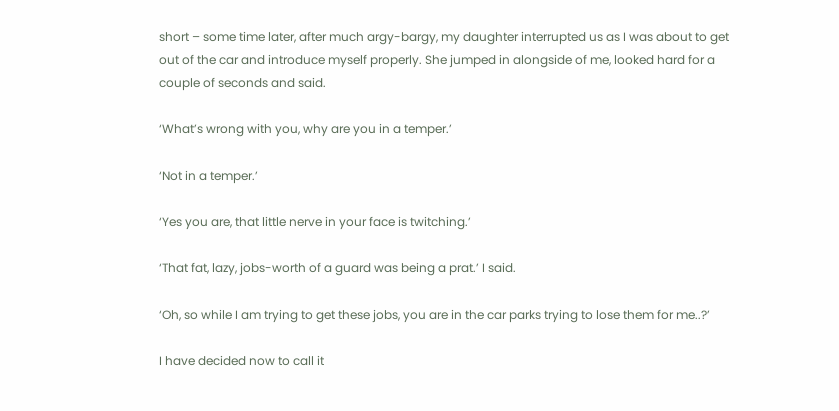short – some time later, after much argy-bargy, my daughter interrupted us as I was about to get out of the car and introduce myself properly. She jumped in alongside of me, looked hard for a couple of seconds and said.

‘What’s wrong with you, why are you in a temper.’

‘Not in a temper.’

‘Yes you are, that little nerve in your face is twitching.’

‘That fat, lazy, jobs-worth of a guard was being a prat.’ I said.

‘Oh, so while I am trying to get these jobs, you are in the car parks trying to lose them for me..?’

I have decided now to call it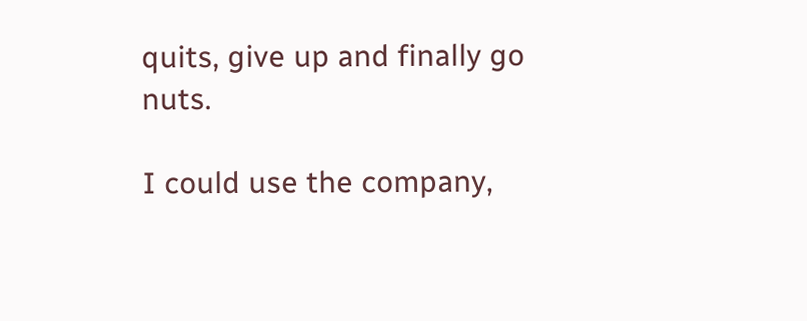quits, give up and finally go nuts.

I could use the company,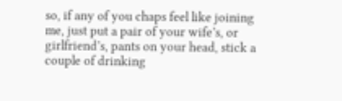so, if any of you chaps feel like joining me, just put a pair of your wife’s, or girlfriend’s, pants on your head, stick a couple of drinking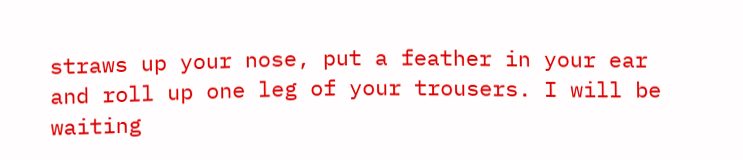straws up your nose, put a feather in your ear and roll up one leg of your trousers. I will be waiting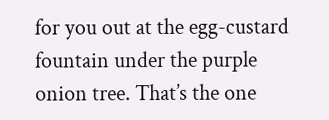for you out at the egg-custard fountain under the purple onion tree. That’s the one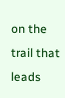on the trail that leads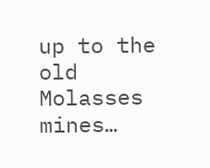up to the old Molasses mines…